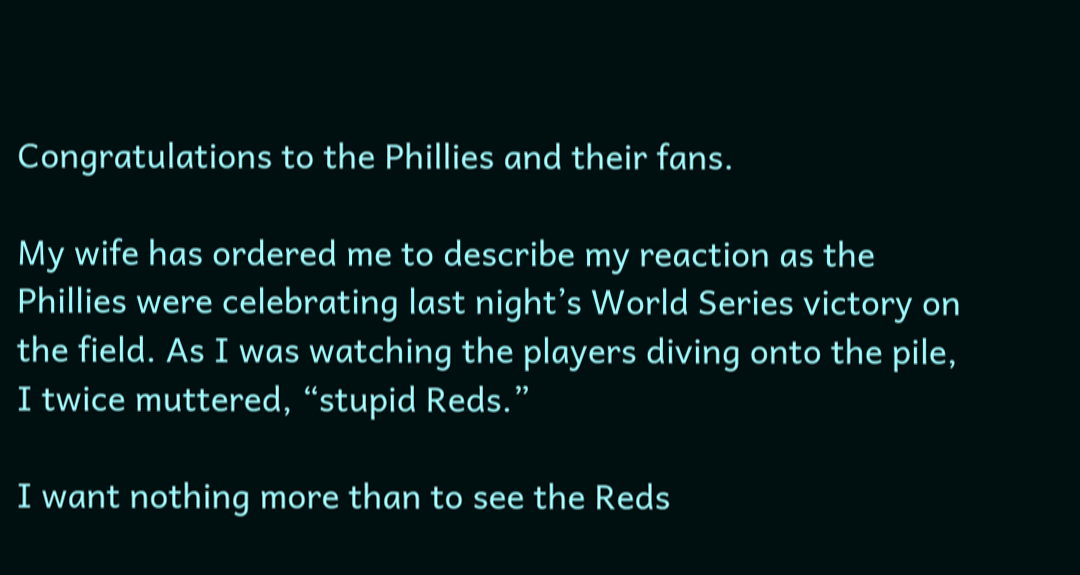Congratulations to the Phillies and their fans.

My wife has ordered me to describe my reaction as the Phillies were celebrating last night’s World Series victory on the field. As I was watching the players diving onto the pile, I twice muttered, “stupid Reds.”

I want nothing more than to see the Reds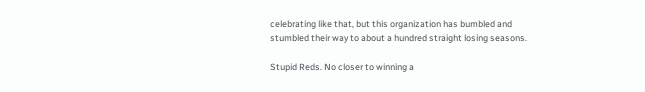celebrating like that, but this organization has bumbled and stumbled their way to about a hundred straight losing seasons.

Stupid Reds. No closer to winning a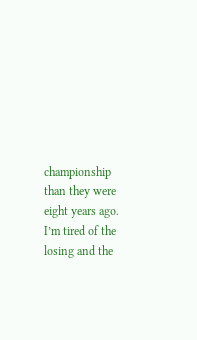championship than they were eight years ago. I’m tired of the losing and the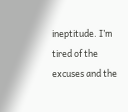ineptitude. I’m tired of the excuses and the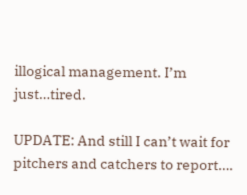illogical management. I’m just…tired.

UPDATE: And still I can’t wait for pitchers and catchers to report….